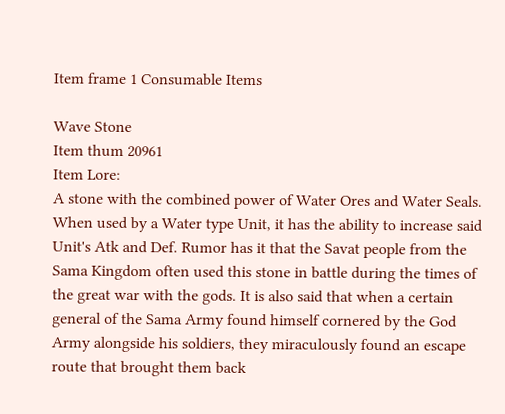Item frame 1 Consumable Items

Wave Stone
Item thum 20961
Item Lore:
A stone with the combined power of Water Ores and Water Seals. When used by a Water type Unit, it has the ability to increase said Unit's Atk and Def. Rumor has it that the Savat people from the Sama Kingdom often used this stone in battle during the times of the great war with the gods. It is also said that when a certain general of the Sama Army found himself cornered by the God Army alongside his soldiers, they miraculously found an escape route that brought them back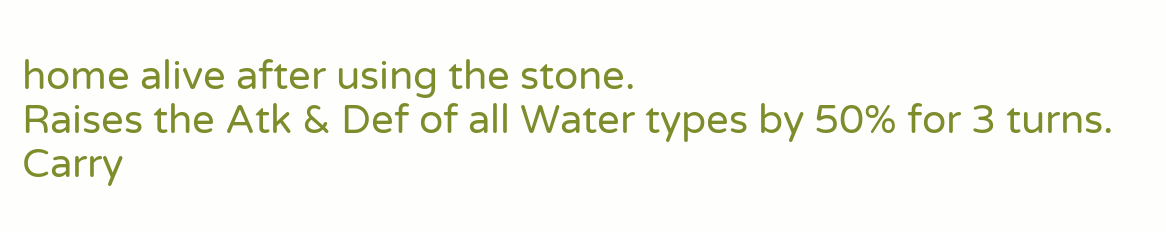home alive after using the stone.
Raises the Atk & Def of all Water types by 50% for 3 turns.
Carry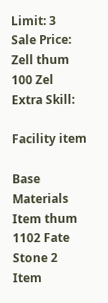Limit: 3
Sale Price: Zell thum 100 Zel
Extra Skill:

Facility item

Base Materials
Item thum 1102 Fate Stone 2
Item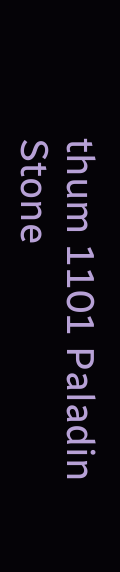thum 1101 Paladin Stone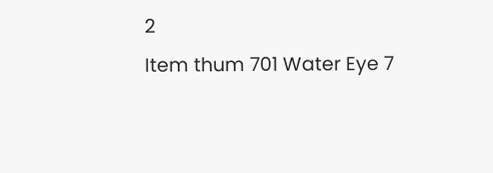2
Item thum 701 Water Eye 7